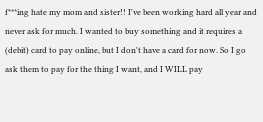f***ing hate my mom and sister!! I've been working hard all year and never ask for much. I wanted to buy something and it requires a (debit) card to pay online, but I don't have a card for now. So I go ask them to pay for the thing I want, and I WILL pay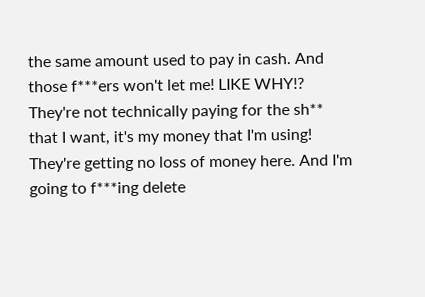the same amount used to pay in cash. And those f***ers won't let me! LIKE WHY!? They're not technically paying for the sh** that I want, it's my money that I'm using! They're getting no loss of money here. And I'm going to f***ing delete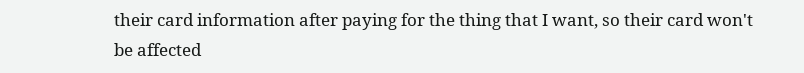their card information after paying for the thing that I want, so their card won't be affected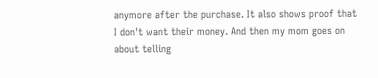anymore after the purchase. It also shows proof that I don't want their money. And then my mom goes on about telling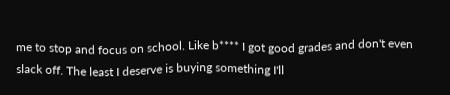me to stop and focus on school. Like b**** I got good grades and don't even slack off. The least I deserve is buying something I'll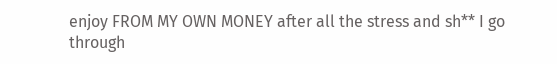enjoy FROM MY OWN MONEY after all the stress and sh** I go through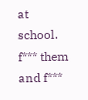at school. f*** them and f***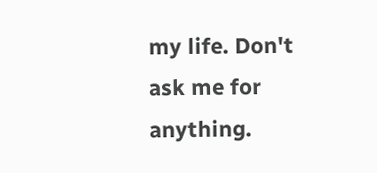my life. Don't ask me for anything.